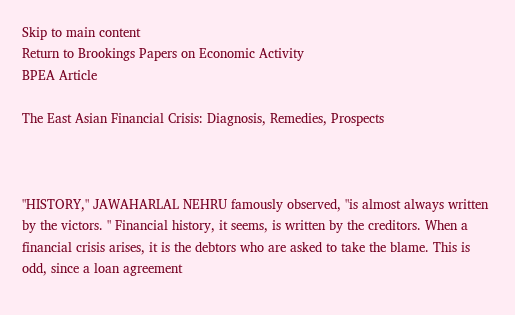Skip to main content
Return to Brookings Papers on Economic Activity
BPEA Article

The East Asian Financial Crisis: Diagnosis, Remedies, Prospects



"HISTORY," JAWAHARLAL NEHRU famously observed, "is almost always written by the victors. " Financial history, it seems, is written by the creditors. When a financial crisis arises, it is the debtors who are asked to take the blame. This is odd, since a loan agreement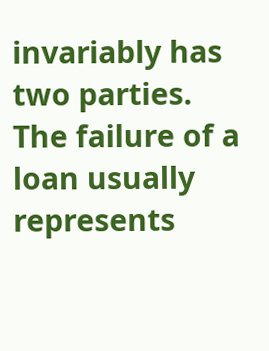invariably has two parties. The failure of a loan usually represents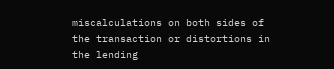miscalculations on both sides of the transaction or distortions in the lending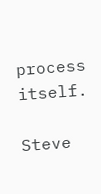process itself.

Steve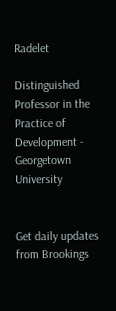Radelet

Distinguished Professor in the Practice of Development - Georgetown University


Get daily updates from Brookings